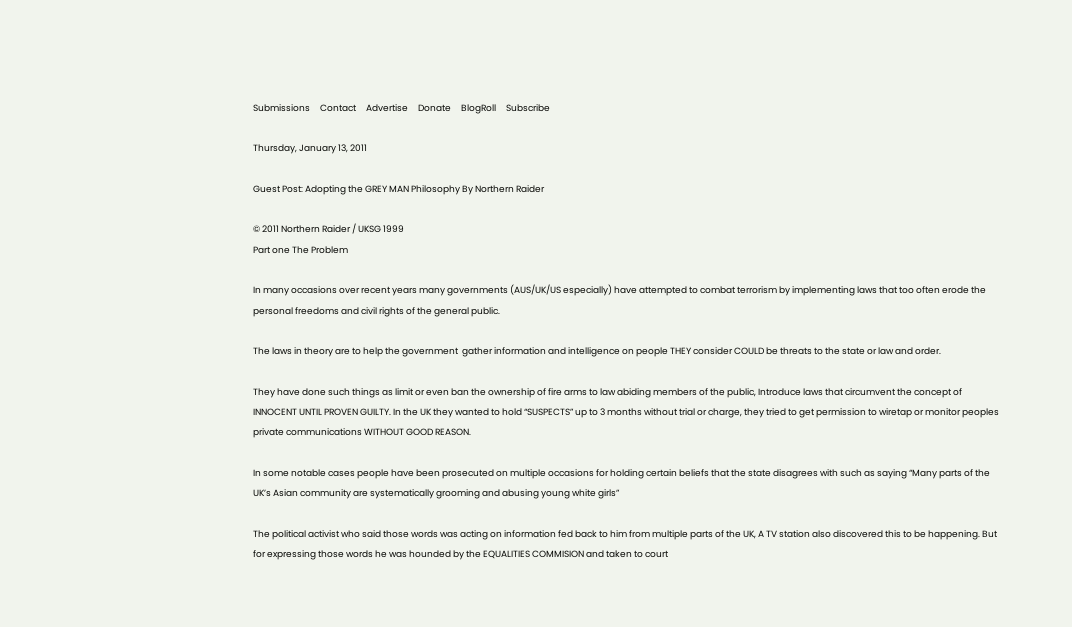Submissions     Contact     Advertise     Donate     BlogRoll     Subscribe

Thursday, January 13, 2011

Guest Post: Adopting the GREY MAN Philosophy By Northern Raider

© 2011 Northern Raider / UKSG 1999
Part one The Problem

In many occasions over recent years many governments (AUS/UK/US especially) have attempted to combat terrorism by implementing laws that too often erode the personal freedoms and civil rights of the general public.

The laws in theory are to help the government  gather information and intelligence on people THEY consider COULD be threats to the state or law and order.

They have done such things as limit or even ban the ownership of fire arms to law abiding members of the public, Introduce laws that circumvent the concept of INNOCENT UNTIL PROVEN GUILTY. In the UK they wanted to hold “SUSPECTS” up to 3 months without trial or charge, they tried to get permission to wiretap or monitor peoples private communications WITHOUT GOOD REASON.

In some notable cases people have been prosecuted on multiple occasions for holding certain beliefs that the state disagrees with such as saying “Many parts of the UK’s Asian community are systematically grooming and abusing young white girls”

The political activist who said those words was acting on information fed back to him from multiple parts of the UK, A TV station also discovered this to be happening. But for expressing those words he was hounded by the EQUALITIES COMMISION and taken to court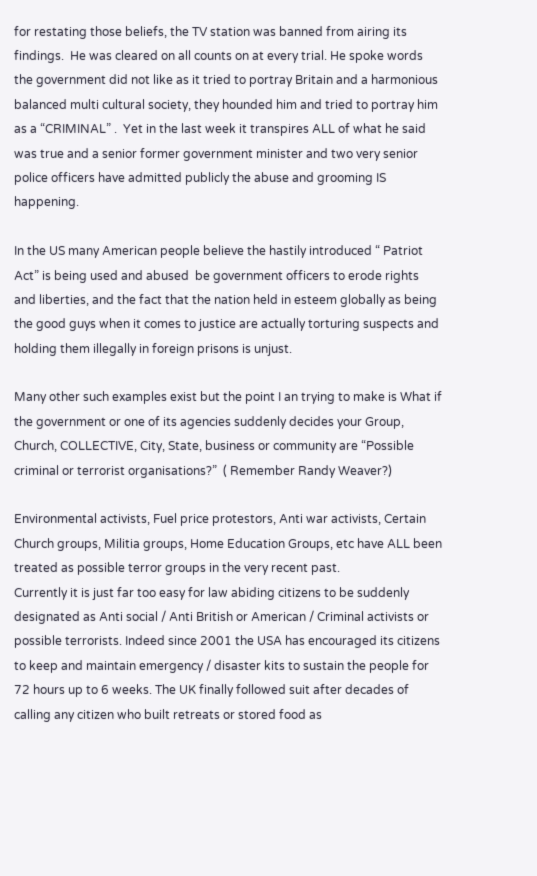for restating those beliefs, the TV station was banned from airing its findings.  He was cleared on all counts on at every trial. He spoke words the government did not like as it tried to portray Britain and a harmonious balanced multi cultural society, they hounded him and tried to portray him as a “CRIMINAL” .  Yet in the last week it transpires ALL of what he said was true and a senior former government minister and two very senior police officers have admitted publicly the abuse and grooming IS happening.

In the US many American people believe the hastily introduced “ Patriot Act” is being used and abused  be government officers to erode rights and liberties, and the fact that the nation held in esteem globally as being the good guys when it comes to justice are actually torturing suspects and holding them illegally in foreign prisons is unjust.

Many other such examples exist but the point I an trying to make is What if the government or one of its agencies suddenly decides your Group, Church, COLLECTIVE, City, State, business or community are “Possible criminal or terrorist organisations?”  ( Remember Randy Weaver?)

Environmental activists, Fuel price protestors, Anti war activists, Certain Church groups, Militia groups, Home Education Groups, etc have ALL been treated as possible terror groups in the very recent past.
Currently it is just far too easy for law abiding citizens to be suddenly designated as Anti social / Anti British or American / Criminal activists or possible terrorists. Indeed since 2001 the USA has encouraged its citizens to keep and maintain emergency / disaster kits to sustain the people for 72 hours up to 6 weeks. The UK finally followed suit after decades of calling any citizen who built retreats or stored food as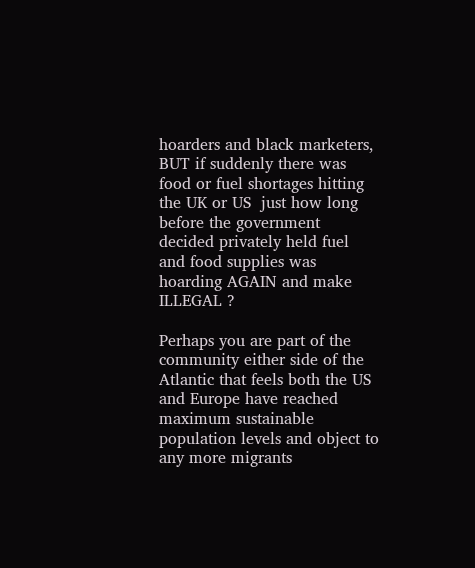hoarders and black marketers, BUT if suddenly there was food or fuel shortages hitting the UK or US  just how long before the government decided privately held fuel and food supplies was hoarding AGAIN and make ILLEGAL ?

Perhaps you are part of the community either side of the Atlantic that feels both the US and Europe have reached maximum sustainable population levels and object to any more migrants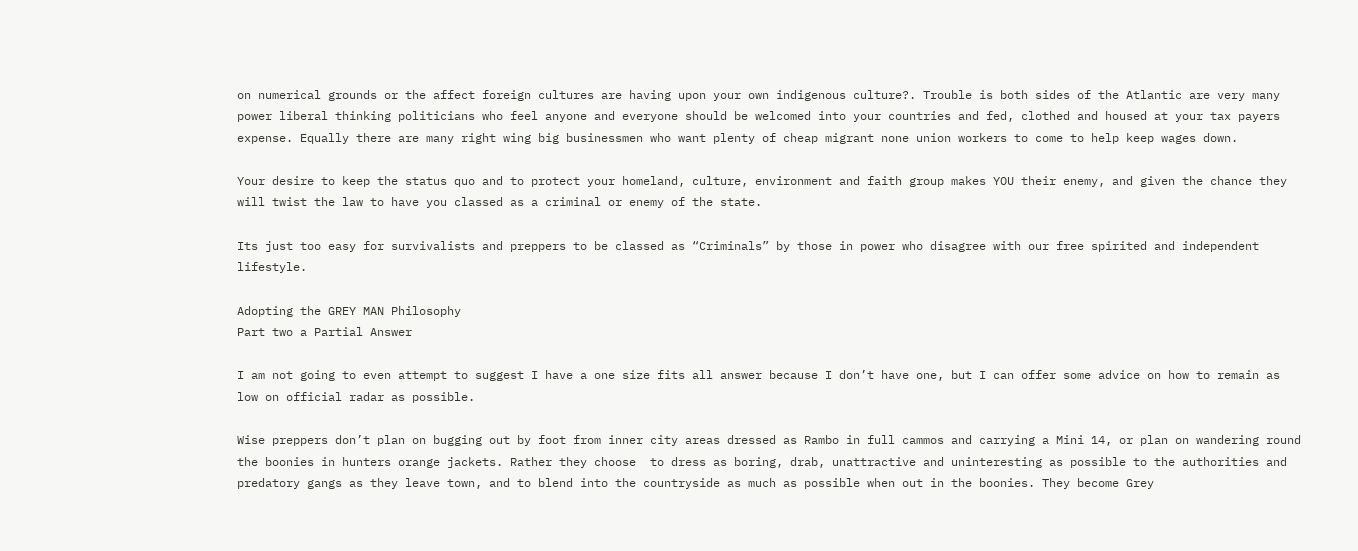on numerical grounds or the affect foreign cultures are having upon your own indigenous culture?. Trouble is both sides of the Atlantic are very many power liberal thinking politicians who feel anyone and everyone should be welcomed into your countries and fed, clothed and housed at your tax payers expense. Equally there are many right wing big businessmen who want plenty of cheap migrant none union workers to come to help keep wages down.

Your desire to keep the status quo and to protect your homeland, culture, environment and faith group makes YOU their enemy, and given the chance they will twist the law to have you classed as a criminal or enemy of the state.

Its just too easy for survivalists and preppers to be classed as “Criminals” by those in power who disagree with our free spirited and independent lifestyle.

Adopting the GREY MAN Philosophy
Part two a Partial Answer

I am not going to even attempt to suggest I have a one size fits all answer because I don’t have one, but I can offer some advice on how to remain as low on official radar as possible.

Wise preppers don’t plan on bugging out by foot from inner city areas dressed as Rambo in full cammos and carrying a Mini 14, or plan on wandering round the boonies in hunters orange jackets. Rather they choose  to dress as boring, drab, unattractive and uninteresting as possible to the authorities and predatory gangs as they leave town, and to blend into the countryside as much as possible when out in the boonies. They become Grey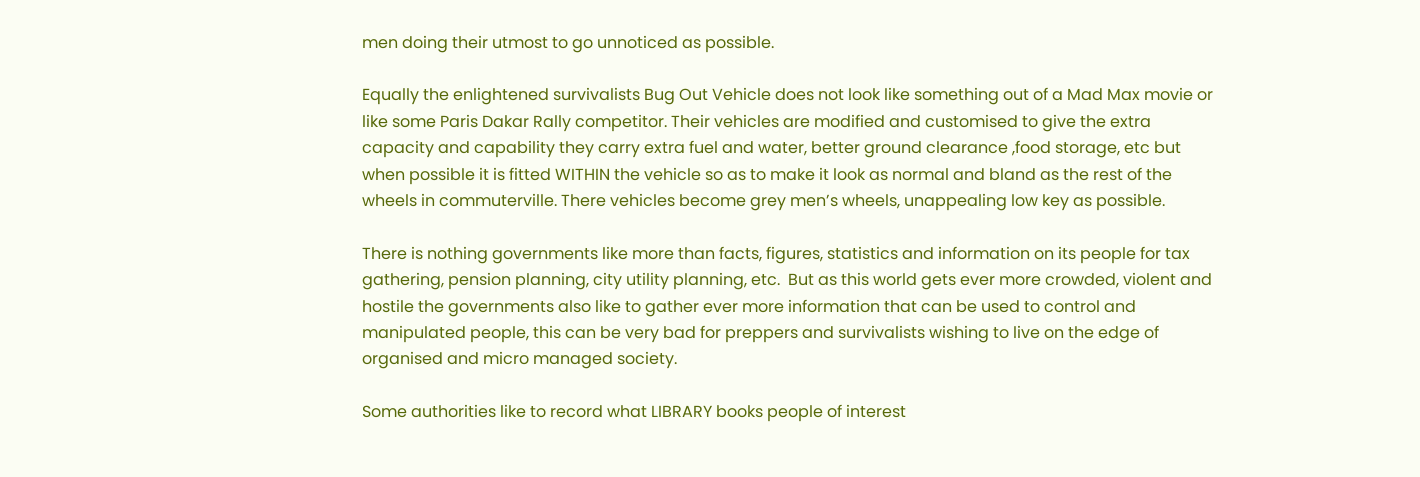men doing their utmost to go unnoticed as possible.

Equally the enlightened survivalists Bug Out Vehicle does not look like something out of a Mad Max movie or like some Paris Dakar Rally competitor. Their vehicles are modified and customised to give the extra capacity and capability they carry extra fuel and water, better ground clearance ,food storage, etc but when possible it is fitted WITHIN the vehicle so as to make it look as normal and bland as the rest of the wheels in commuterville. There vehicles become grey men’s wheels, unappealing low key as possible.

There is nothing governments like more than facts, figures, statistics and information on its people for tax gathering, pension planning, city utility planning, etc.  But as this world gets ever more crowded, violent and hostile the governments also like to gather ever more information that can be used to control and manipulated people, this can be very bad for preppers and survivalists wishing to live on the edge of organised and micro managed society.

Some authorities like to record what LIBRARY books people of interest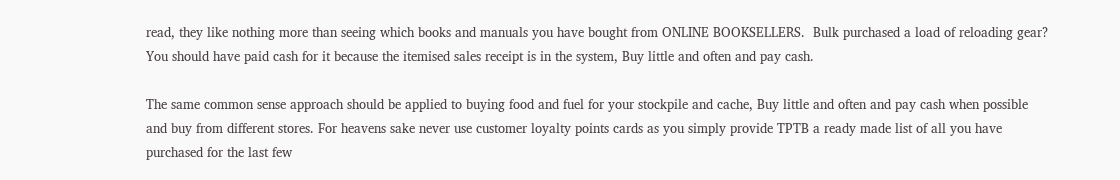read, they like nothing more than seeing which books and manuals you have bought from ONLINE BOOKSELLERS.  Bulk purchased a load of reloading gear? You should have paid cash for it because the itemised sales receipt is in the system, Buy little and often and pay cash.

The same common sense approach should be applied to buying food and fuel for your stockpile and cache, Buy little and often and pay cash when possible and buy from different stores. For heavens sake never use customer loyalty points cards as you simply provide TPTB a ready made list of all you have purchased for the last few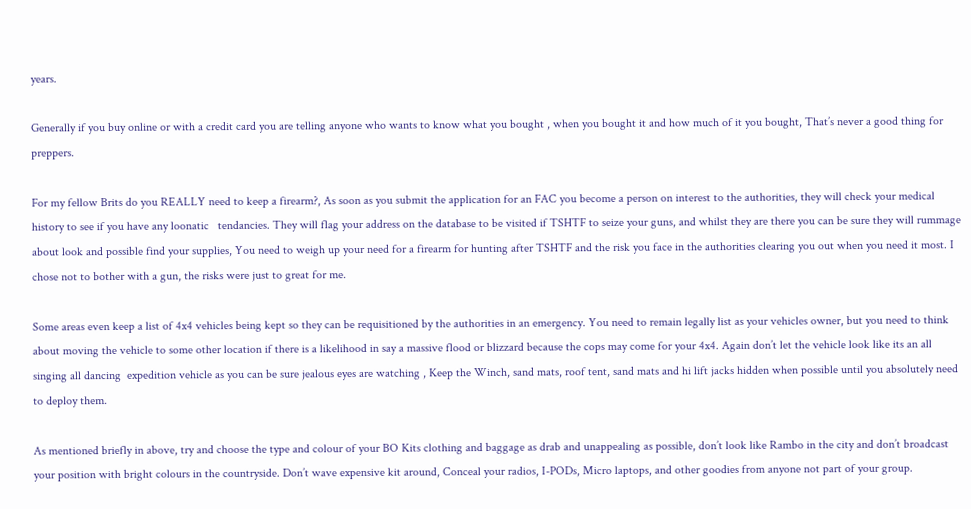years.

Generally if you buy online or with a credit card you are telling anyone who wants to know what you bought , when you bought it and how much of it you bought, That’s never a good thing for preppers.

For my fellow Brits do you REALLY need to keep a firearm?, As soon as you submit the application for an FAC you become a person on interest to the authorities, they will check your medical history to see if you have any loonatic   tendancies. They will flag your address on the database to be visited if TSHTF to seize your guns, and whilst they are there you can be sure they will rummage about look and possible find your supplies, You need to weigh up your need for a firearm for hunting after TSHTF and the risk you face in the authorities clearing you out when you need it most. I chose not to bother with a gun, the risks were just to great for me.

Some areas even keep a list of 4x4 vehicles being kept so they can be requisitioned by the authorities in an emergency. You need to remain legally list as your vehicles owner, but you need to think about moving the vehicle to some other location if there is a likelihood in say a massive flood or blizzard because the cops may come for your 4x4. Again don’t let the vehicle look like its an all singing all dancing  expedition vehicle as you can be sure jealous eyes are watching , Keep the Winch, sand mats, roof tent, sand mats and hi lift jacks hidden when possible until you absolutely need to deploy them.

As mentioned briefly in above, try and choose the type and colour of your BO Kits clothing and baggage as drab and unappealing as possible, don’t look like Rambo in the city and don’t broadcast your position with bright colours in the countryside. Don’t wave expensive kit around, Conceal your radios, I-PODs, Micro laptops, and other goodies from anyone not part of your group.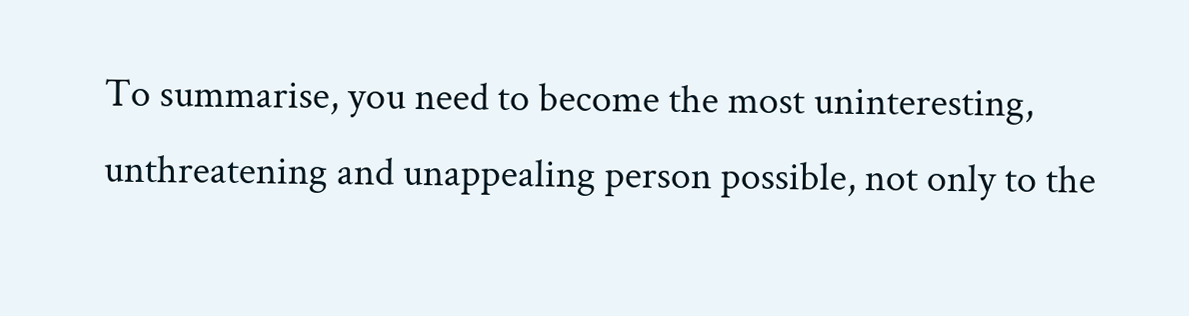To summarise, you need to become the most uninteresting, unthreatening and unappealing person possible, not only to the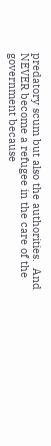predatory scum but also the authorities.  And NEVER become a refugee in the care of the government because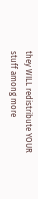they WILL redistribute YOUR stuff among more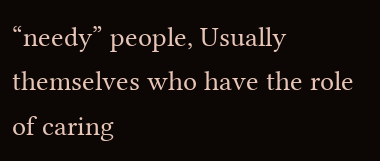“needy” people, Usually themselves who have the role of caring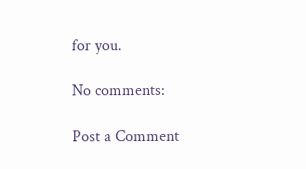for you.

No comments:

Post a Comment